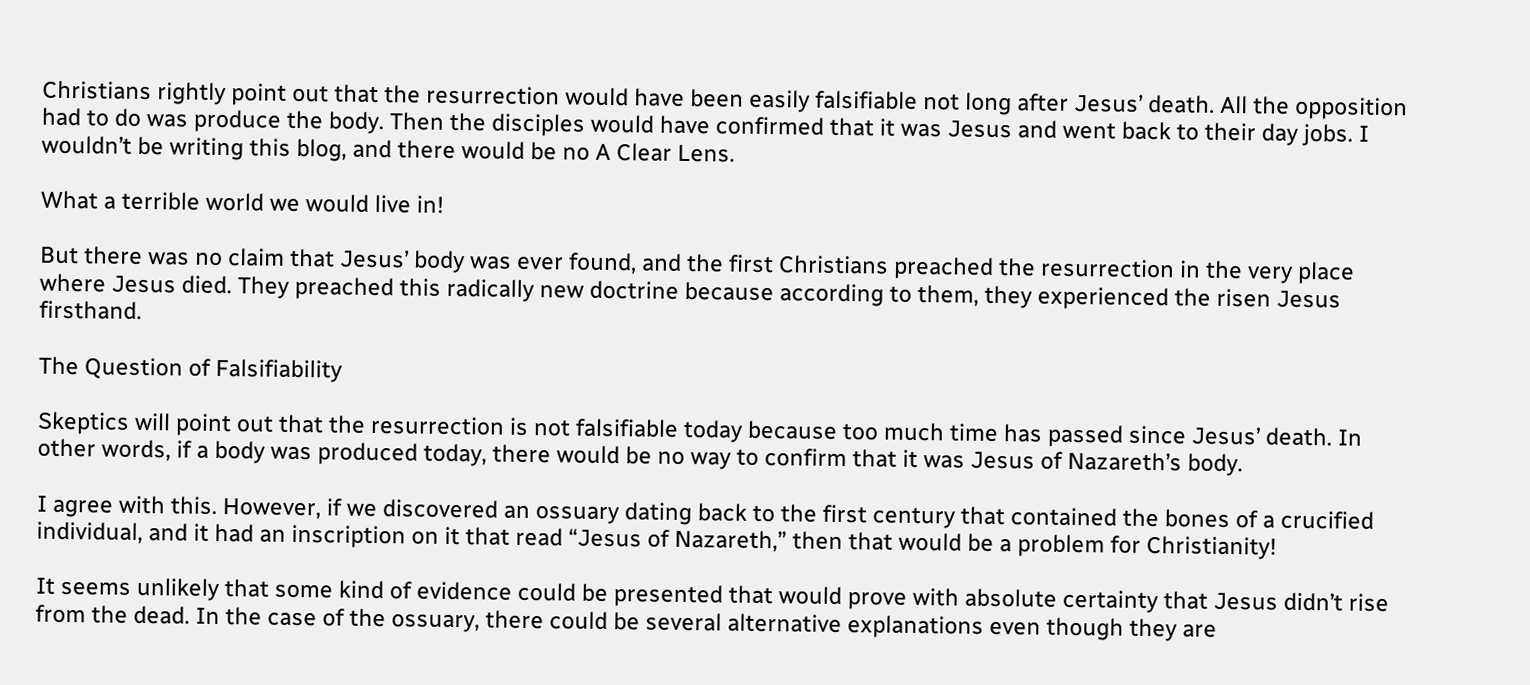Christians rightly point out that the resurrection would have been easily falsifiable not long after Jesus’ death. All the opposition had to do was produce the body. Then the disciples would have confirmed that it was Jesus and went back to their day jobs. I wouldn’t be writing this blog, and there would be no A Clear Lens.

What a terrible world we would live in!

But there was no claim that Jesus’ body was ever found, and the first Christians preached the resurrection in the very place where Jesus died. They preached this radically new doctrine because according to them, they experienced the risen Jesus firsthand.

The Question of Falsifiability

Skeptics will point out that the resurrection is not falsifiable today because too much time has passed since Jesus’ death. In other words, if a body was produced today, there would be no way to confirm that it was Jesus of Nazareth’s body.

I agree with this. However, if we discovered an ossuary dating back to the first century that contained the bones of a crucified individual, and it had an inscription on it that read “Jesus of Nazareth,” then that would be a problem for Christianity!

It seems unlikely that some kind of evidence could be presented that would prove with absolute certainty that Jesus didn’t rise from the dead. In the case of the ossuary, there could be several alternative explanations even though they are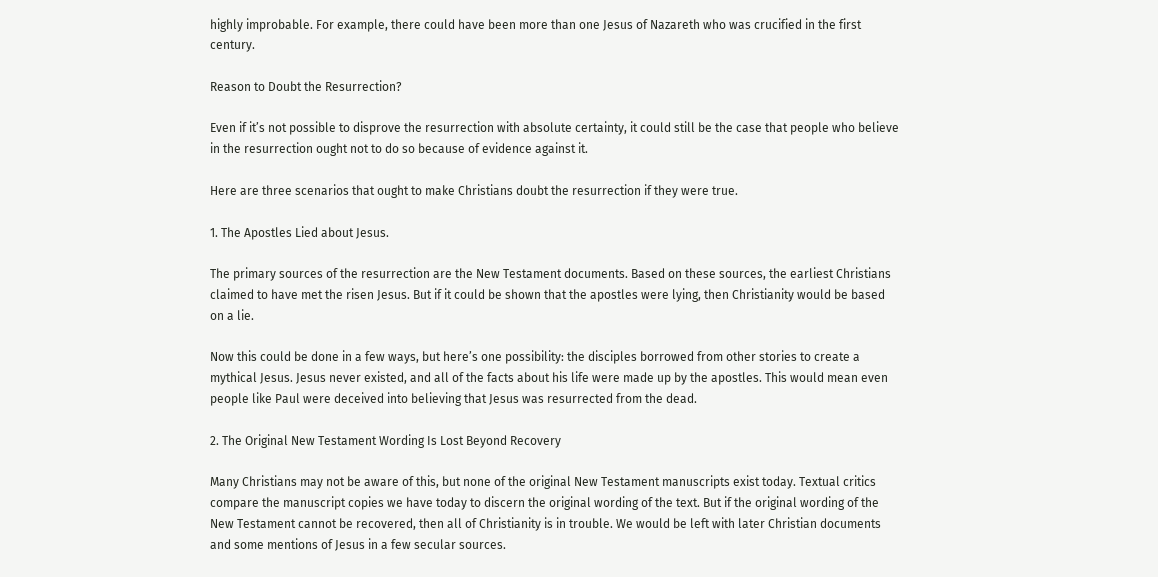highly improbable. For example, there could have been more than one Jesus of Nazareth who was crucified in the first century.

Reason to Doubt the Resurrection?

Even if it’s not possible to disprove the resurrection with absolute certainty, it could still be the case that people who believe in the resurrection ought not to do so because of evidence against it.

Here are three scenarios that ought to make Christians doubt the resurrection if they were true.

1. The Apostles Lied about Jesus.

The primary sources of the resurrection are the New Testament documents. Based on these sources, the earliest Christians claimed to have met the risen Jesus. But if it could be shown that the apostles were lying, then Christianity would be based on a lie.

Now this could be done in a few ways, but here’s one possibility: the disciples borrowed from other stories to create a mythical Jesus. Jesus never existed, and all of the facts about his life were made up by the apostles. This would mean even people like Paul were deceived into believing that Jesus was resurrected from the dead.

2. The Original New Testament Wording Is Lost Beyond Recovery

Many Christians may not be aware of this, but none of the original New Testament manuscripts exist today. Textual critics compare the manuscript copies we have today to discern the original wording of the text. But if the original wording of the New Testament cannot be recovered, then all of Christianity is in trouble. We would be left with later Christian documents and some mentions of Jesus in a few secular sources.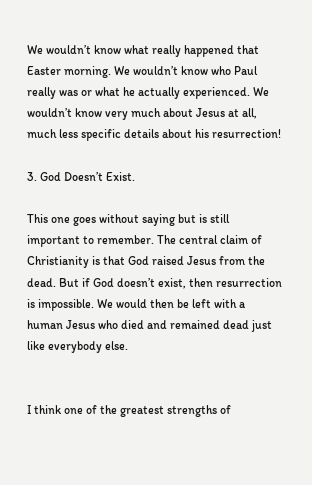We wouldn’t know what really happened that Easter morning. We wouldn’t know who Paul really was or what he actually experienced. We wouldn’t know very much about Jesus at all, much less specific details about his resurrection!

3. God Doesn’t Exist.

This one goes without saying but is still important to remember. The central claim of Christianity is that God raised Jesus from the dead. But if God doesn’t exist, then resurrection is impossible. We would then be left with a human Jesus who died and remained dead just like everybody else.


I think one of the greatest strengths of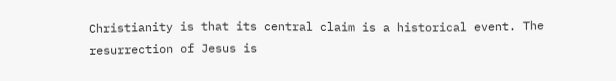Christianity is that its central claim is a historical event. The resurrection of Jesus is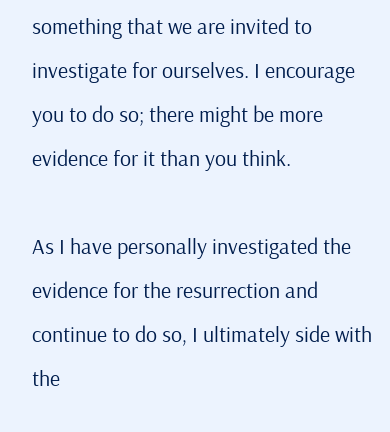something that we are invited to investigate for ourselves. I encourage you to do so; there might be more evidence for it than you think.

As I have personally investigated the evidence for the resurrection and continue to do so, I ultimately side with the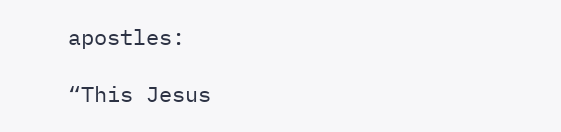apostles:

“This Jesus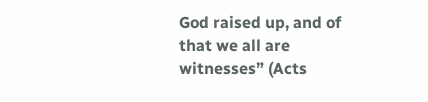God raised up, and of that we all are witnesses” (Acts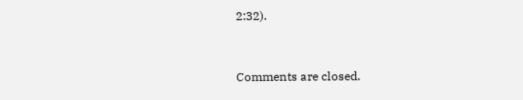2:32).


Comments are closed.